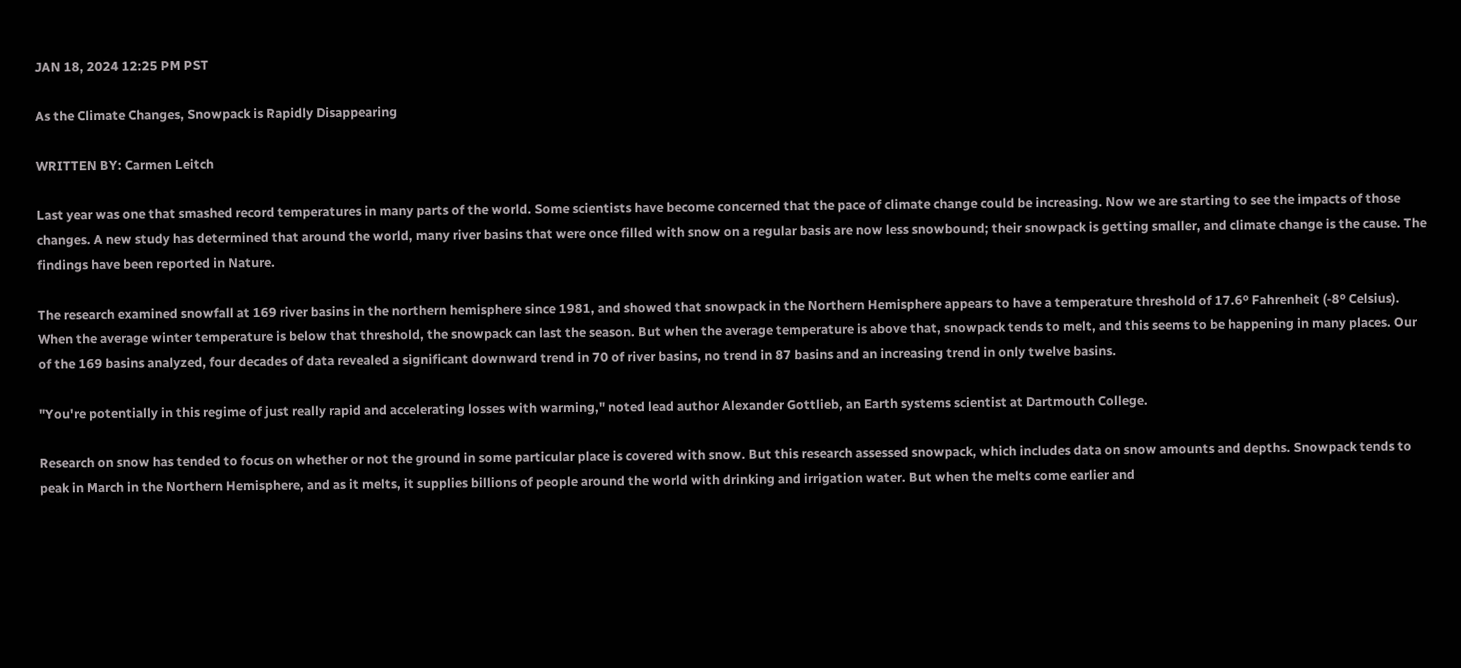JAN 18, 2024 12:25 PM PST

As the Climate Changes, Snowpack is Rapidly Disappearing

WRITTEN BY: Carmen Leitch

Last year was one that smashed record temperatures in many parts of the world. Some scientists have become concerned that the pace of climate change could be increasing. Now we are starting to see the impacts of those changes. A new study has determined that around the world, many river basins that were once filled with snow on a regular basis are now less snowbound; their snowpack is getting smaller, and climate change is the cause. The findings have been reported in Nature.

The research examined snowfall at 169 river basins in the northern hemisphere since 1981, and showed that snowpack in the Northern Hemisphere appears to have a temperature threshold of 17.6º Fahrenheit (-8º Celsius). When the average winter temperature is below that threshold, the snowpack can last the season. But when the average temperature is above that, snowpack tends to melt, and this seems to be happening in many places. Our of the 169 basins analyzed, four decades of data revealed a significant downward trend in 70 of river basins, no trend in 87 basins and an increasing trend in only twelve basins.

"You're potentially in this regime of just really rapid and accelerating losses with warming," noted lead author Alexander Gottlieb, an Earth systems scientist at Dartmouth College.

Research on snow has tended to focus on whether or not the ground in some particular place is covered with snow. But this research assessed snowpack, which includes data on snow amounts and depths. Snowpack tends to peak in March in the Northern Hemisphere, and as it melts, it supplies billions of people around the world with drinking and irrigation water. But when the melts come earlier and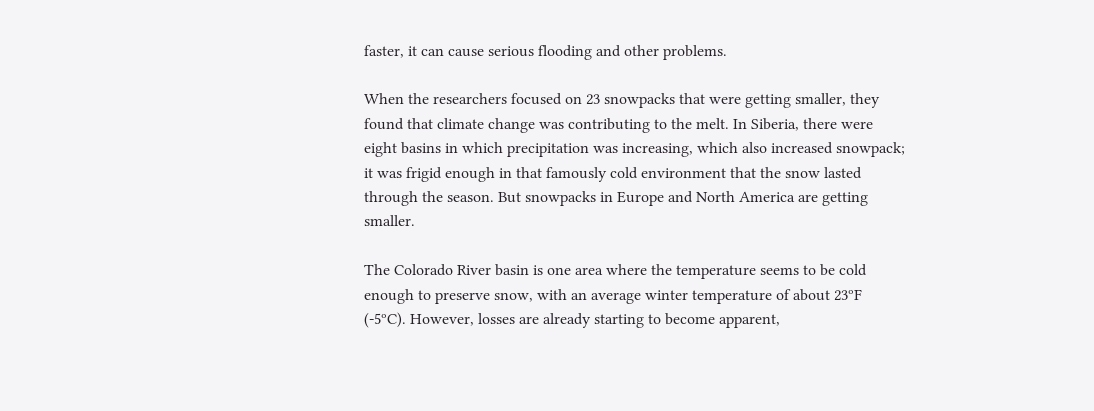faster, it can cause serious flooding and other problems.

When the researchers focused on 23 snowpacks that were getting smaller, they found that climate change was contributing to the melt. In Siberia, there were eight basins in which precipitation was increasing, which also increased snowpack; it was frigid enough in that famously cold environment that the snow lasted through the season. But snowpacks in Europe and North America are getting smaller.

The Colorado River basin is one area where the temperature seems to be cold enough to preserve snow, with an average winter temperature of about 23ºF (-5ºC). However, losses are already starting to become apparent,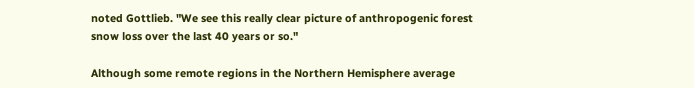noted Gottlieb. "We see this really clear picture of anthropogenic forest snow loss over the last 40 years or so."

Although some remote regions in the Northern Hemisphere average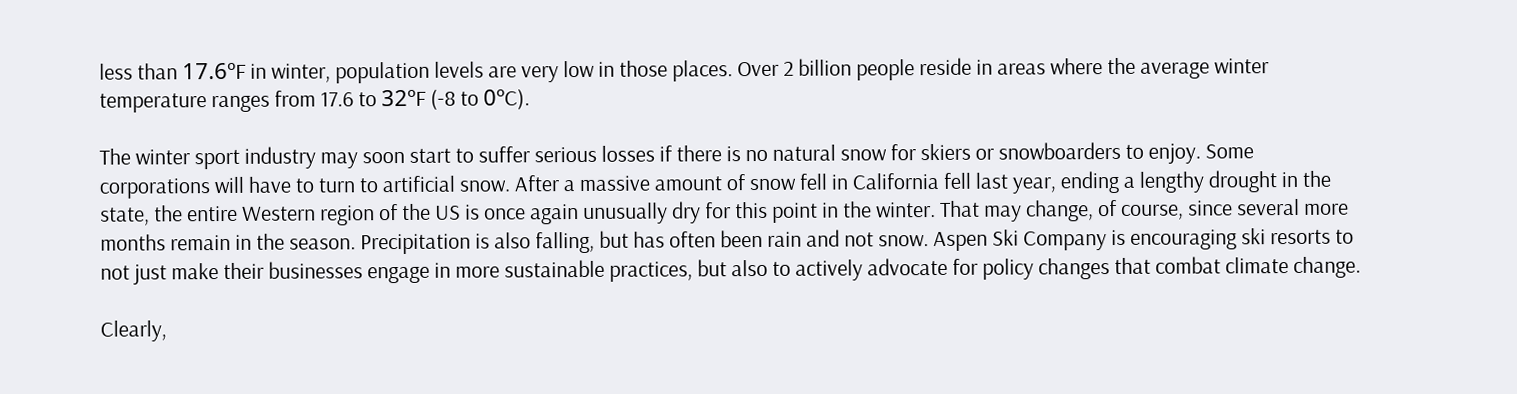less than 17.6ºF in winter, population levels are very low in those places. Over 2 billion people reside in areas where the average winter temperature ranges from 17.6 to 32ºF (-8 to 0ºC).

The winter sport industry may soon start to suffer serious losses if there is no natural snow for skiers or snowboarders to enjoy. Some corporations will have to turn to artificial snow. After a massive amount of snow fell in California fell last year, ending a lengthy drought in the state, the entire Western region of the US is once again unusually dry for this point in the winter. That may change, of course, since several more months remain in the season. Precipitation is also falling, but has often been rain and not snow. Aspen Ski Company is encouraging ski resorts to not just make their businesses engage in more sustainable practices, but also to actively advocate for policy changes that combat climate change.

Clearly,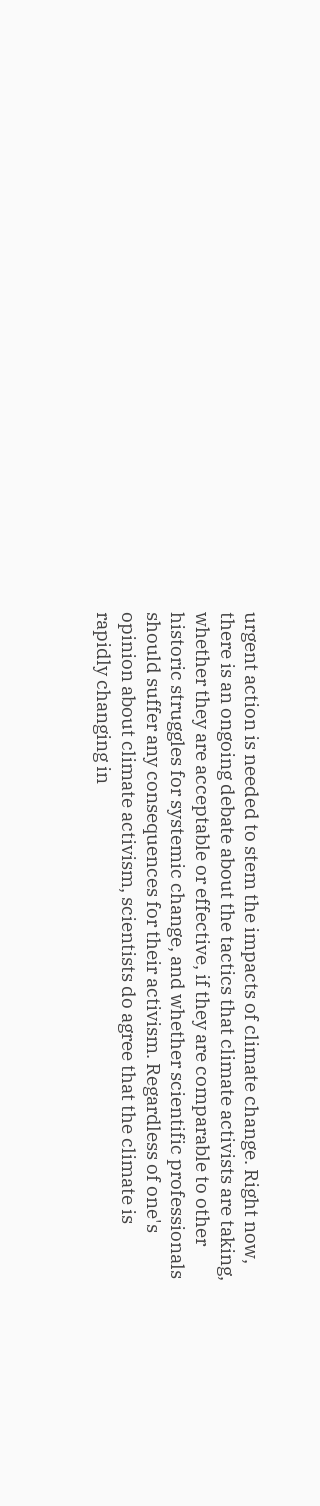urgent action is needed to stem the impacts of climate change. Right now, there is an ongoing debate about the tactics that climate activists are taking, whether they are acceptable or effective, if they are comparable to other historic struggles for systemic change, and whether scientific professionals should suffer any consequences for their activism. Regardless of one's opinion about climate activism, scientists do agree that the climate is rapidly changing in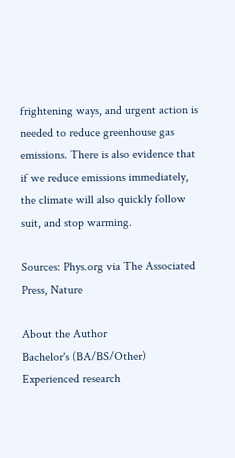frightening ways, and urgent action is needed to reduce greenhouse gas emissions. There is also evidence that if we reduce emissions immediately, the climate will also quickly follow suit, and stop warming.

Sources: Phys.org via The Associated Press, Nature

About the Author
Bachelor's (BA/BS/Other)
Experienced research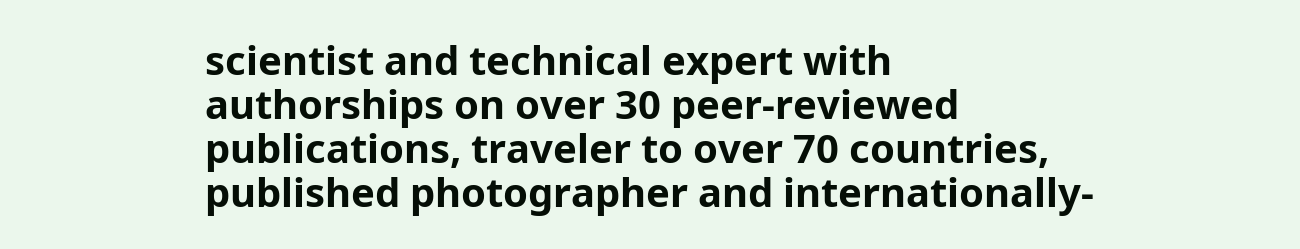scientist and technical expert with authorships on over 30 peer-reviewed publications, traveler to over 70 countries, published photographer and internationally-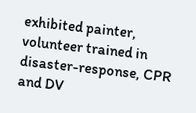exhibited painter, volunteer trained in disaster-response, CPR and DV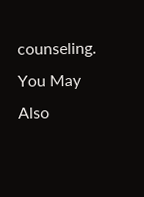counseling.
You May Also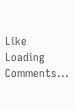Like
Loading Comments...